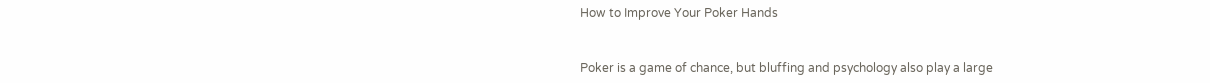How to Improve Your Poker Hands


Poker is a game of chance, but bluffing and psychology also play a large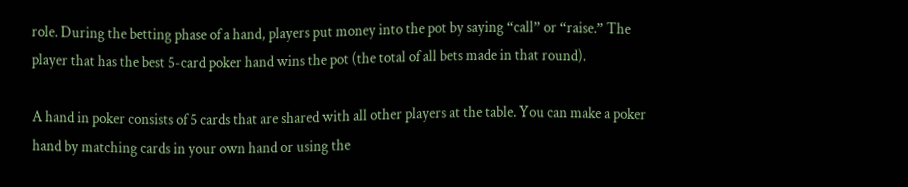role. During the betting phase of a hand, players put money into the pot by saying “call” or “raise.” The player that has the best 5-card poker hand wins the pot (the total of all bets made in that round).

A hand in poker consists of 5 cards that are shared with all other players at the table. You can make a poker hand by matching cards in your own hand or using the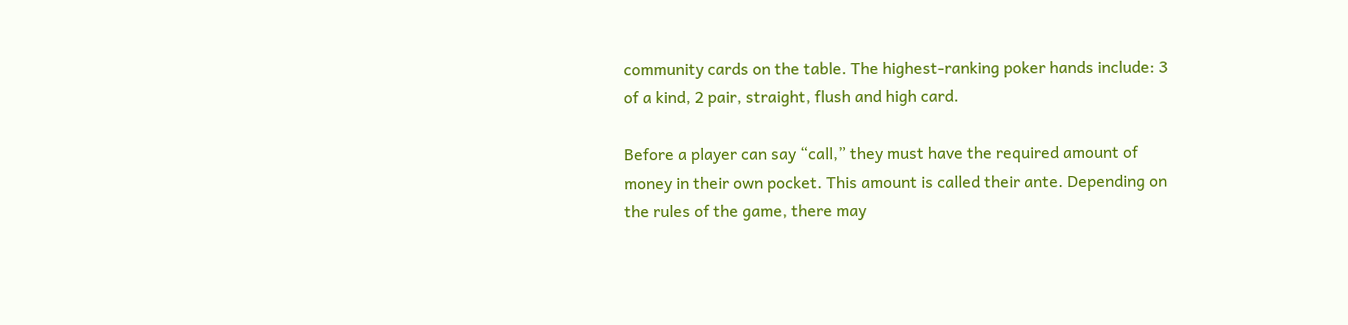community cards on the table. The highest-ranking poker hands include: 3 of a kind, 2 pair, straight, flush and high card.

Before a player can say “call,” they must have the required amount of money in their own pocket. This amount is called their ante. Depending on the rules of the game, there may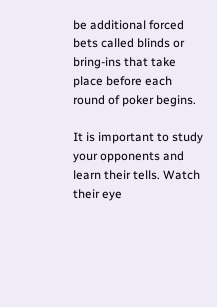be additional forced bets called blinds or bring-ins that take place before each round of poker begins.

It is important to study your opponents and learn their tells. Watch their eye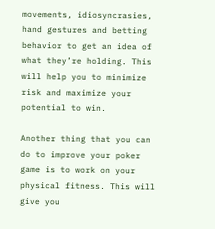movements, idiosyncrasies, hand gestures and betting behavior to get an idea of what they’re holding. This will help you to minimize risk and maximize your potential to win.

Another thing that you can do to improve your poker game is to work on your physical fitness. This will give you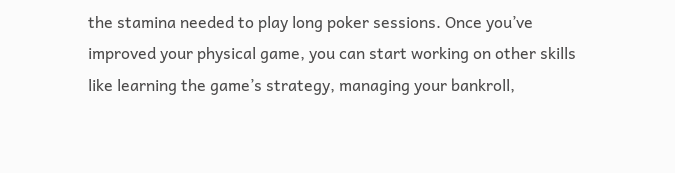the stamina needed to play long poker sessions. Once you’ve improved your physical game, you can start working on other skills like learning the game’s strategy, managing your bankroll,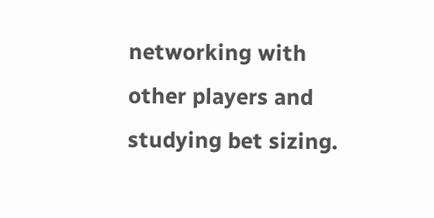networking with other players and studying bet sizing.